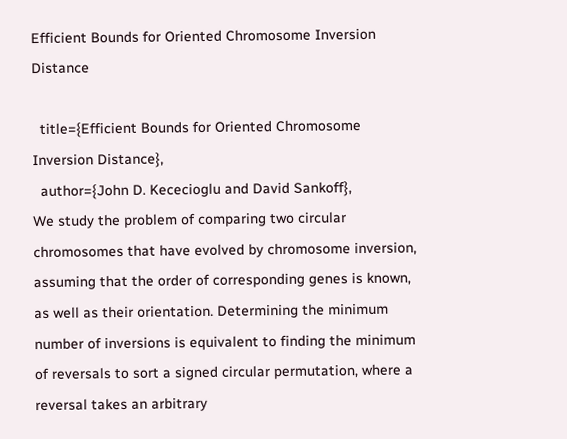Efficient Bounds for Oriented Chromosome Inversion Distance

  title={Efficient Bounds for Oriented Chromosome Inversion Distance},
  author={John D. Kececioglu and David Sankoff},
We study the problem of comparing two circular chromosomes that have evolved by chromosome inversion, assuming that the order of corresponding genes is known, as well as their orientation. Determining the minimum number of inversions is equivalent to finding the minimum of reversals to sort a signed circular permutation, where a reversal takes an arbitrary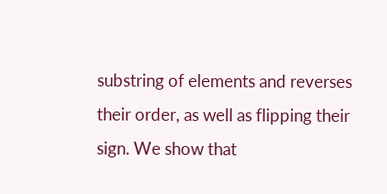substring of elements and reverses their order, as well as flipping their sign. We show that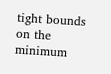tight bounds on the minimum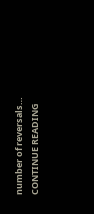number of reversals… CONTINUE READING